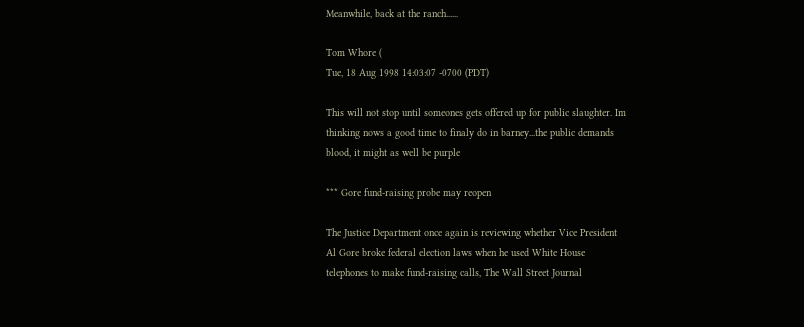Meanwhile, back at the ranch......

Tom Whore (
Tue, 18 Aug 1998 14:03:07 -0700 (PDT)

This will not stop until someones gets offered up for public slaughter. Im
thinking nows a good time to finaly do in barney...the public demands
blood, it might as well be purple

*** Gore fund-raising probe may reopen

The Justice Department once again is reviewing whether Vice President
Al Gore broke federal election laws when he used White House
telephones to make fund-raising calls, The Wall Street Journal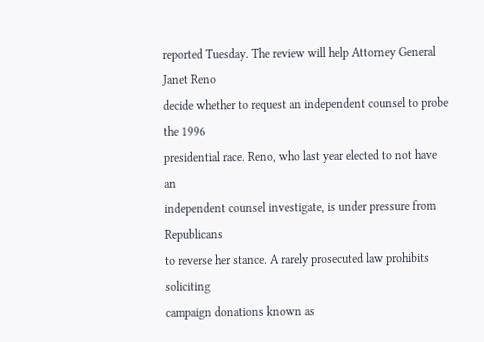reported Tuesday. The review will help Attorney General Janet Reno
decide whether to request an independent counsel to probe the 1996
presidential race. Reno, who last year elected to not have an
independent counsel investigate, is under pressure from Republicans
to reverse her stance. A rarely prosecuted law prohibits soliciting
campaign donations known as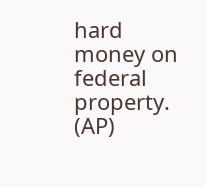hard money on federal property. (AP)